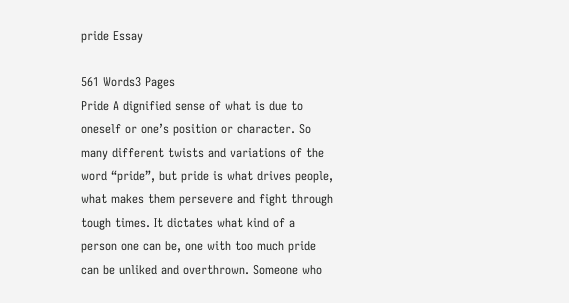pride Essay

561 Words3 Pages
Pride A dignified sense of what is due to oneself or one’s position or character. So many different twists and variations of the word “pride”, but pride is what drives people, what makes them persevere and fight through tough times. It dictates what kind of a person one can be, one with too much pride can be unliked and overthrown. Someone who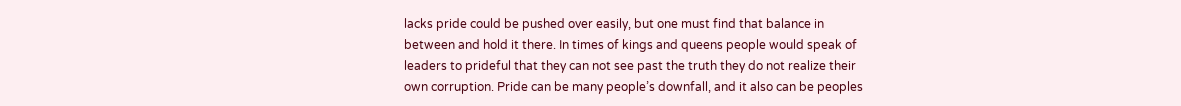lacks pride could be pushed over easily, but one must find that balance in between and hold it there. In times of kings and queens people would speak of leaders to prideful that they can not see past the truth they do not realize their own corruption. Pride can be many people’s downfall, and it also can be peoples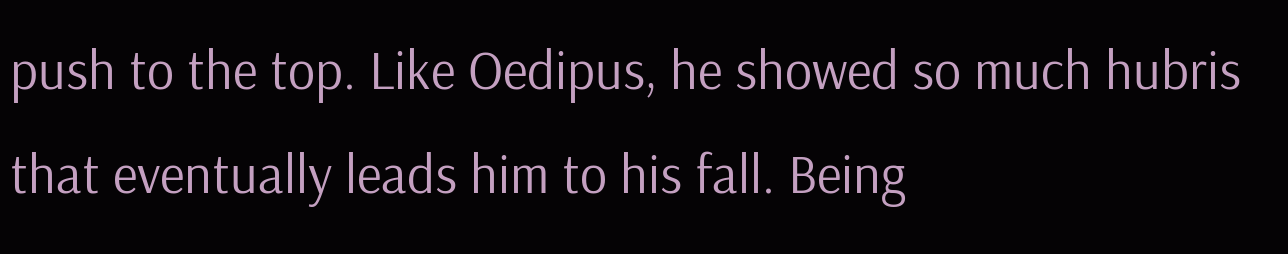push to the top. Like Oedipus, he showed so much hubris that eventually leads him to his fall. Being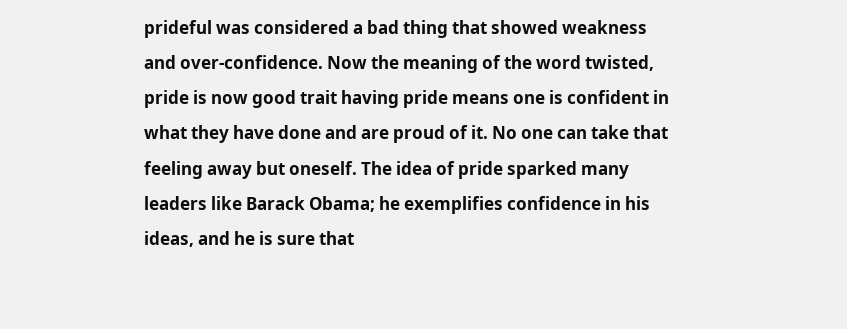prideful was considered a bad thing that showed weakness and over-confidence. Now the meaning of the word twisted, pride is now good trait having pride means one is confident in what they have done and are proud of it. No one can take that feeling away but oneself. The idea of pride sparked many leaders like Barack Obama; he exemplifies confidence in his ideas, and he is sure that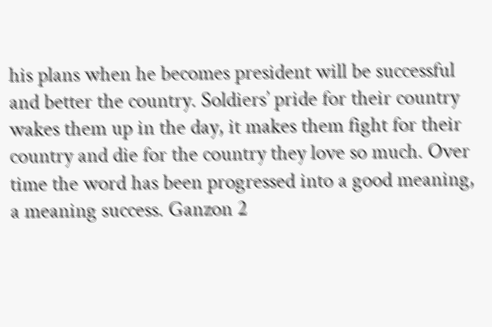his plans when he becomes president will be successful and better the country. Soldiers’ pride for their country wakes them up in the day, it makes them fight for their country and die for the country they love so much. Over time the word has been progressed into a good meaning, a meaning success. Ganzon 2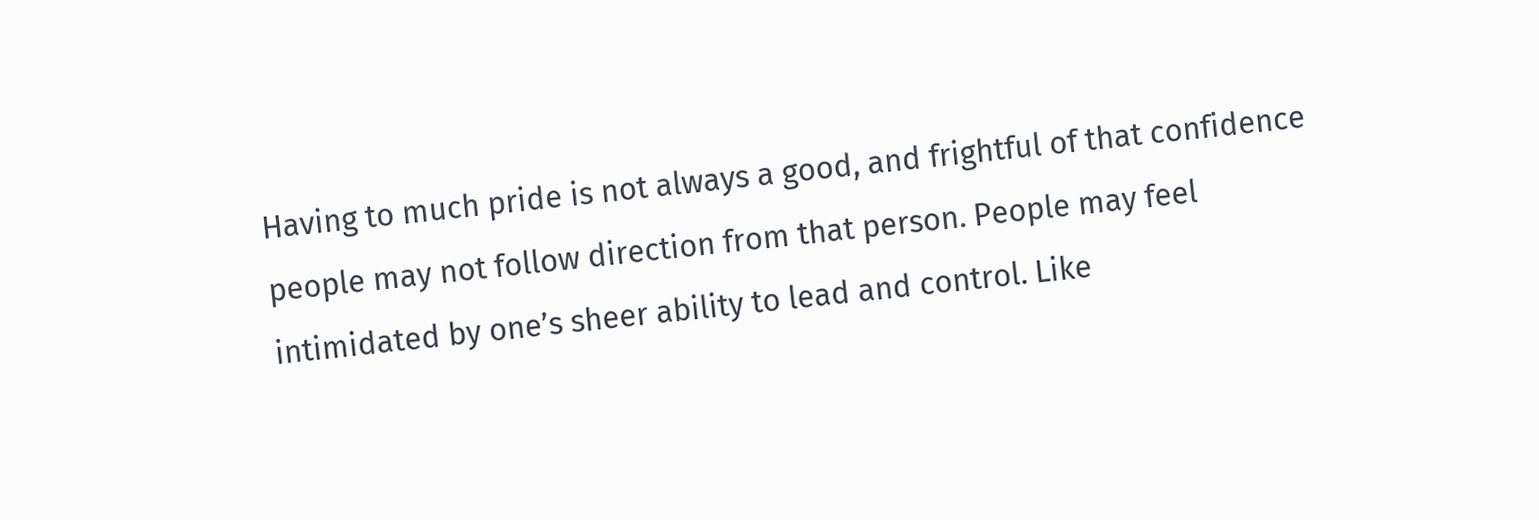Having to much pride is not always a good, and frightful of that confidence people may not follow direction from that person. People may feel intimidated by one’s sheer ability to lead and control. Like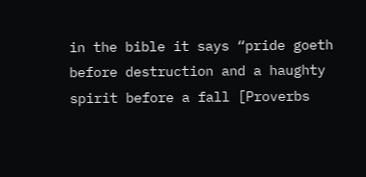in the bible it says “pride goeth before destruction and a haughty spirit before a fall [Proverbs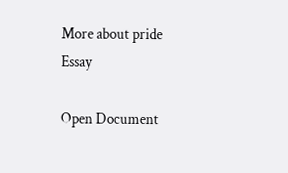More about pride Essay

Open Document